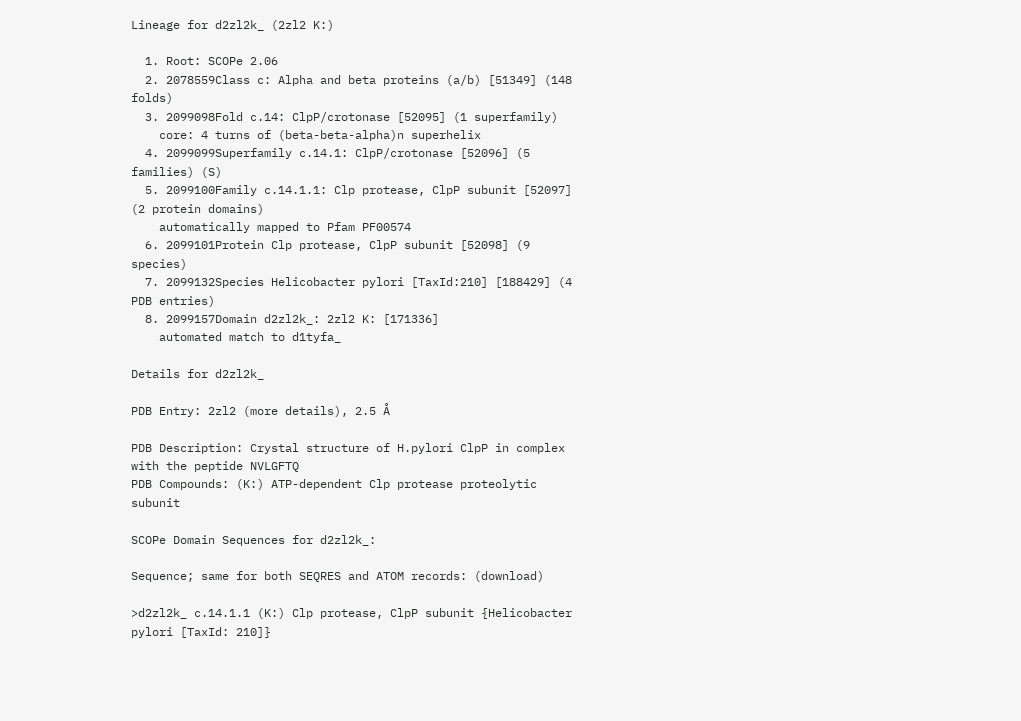Lineage for d2zl2k_ (2zl2 K:)

  1. Root: SCOPe 2.06
  2. 2078559Class c: Alpha and beta proteins (a/b) [51349] (148 folds)
  3. 2099098Fold c.14: ClpP/crotonase [52095] (1 superfamily)
    core: 4 turns of (beta-beta-alpha)n superhelix
  4. 2099099Superfamily c.14.1: ClpP/crotonase [52096] (5 families) (S)
  5. 2099100Family c.14.1.1: Clp protease, ClpP subunit [52097] (2 protein domains)
    automatically mapped to Pfam PF00574
  6. 2099101Protein Clp protease, ClpP subunit [52098] (9 species)
  7. 2099132Species Helicobacter pylori [TaxId:210] [188429] (4 PDB entries)
  8. 2099157Domain d2zl2k_: 2zl2 K: [171336]
    automated match to d1tyfa_

Details for d2zl2k_

PDB Entry: 2zl2 (more details), 2.5 Å

PDB Description: Crystal structure of H.pylori ClpP in complex with the peptide NVLGFTQ
PDB Compounds: (K:) ATP-dependent Clp protease proteolytic subunit

SCOPe Domain Sequences for d2zl2k_:

Sequence; same for both SEQRES and ATOM records: (download)

>d2zl2k_ c.14.1.1 (K:) Clp protease, ClpP subunit {Helicobacter pylori [TaxId: 210]}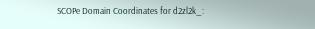SCOPe Domain Coordinates for d2zl2k_: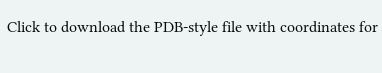Click to download the PDB-style file with coordinates for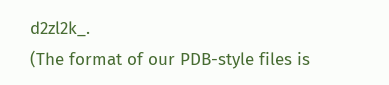d2zl2k_.
(The format of our PDB-style files is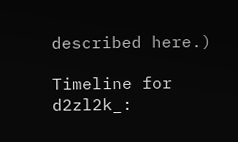described here.)

Timeline for d2zl2k_: